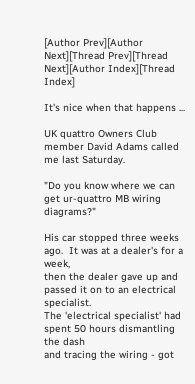[Author Prev][Author Next][Thread Prev][Thread Next][Author Index][Thread Index]

It's nice when that happens ...

UK quattro Owners Club member David Adams called me last Saturday.

"Do you know where we can get ur-quattro MB wiring diagrams?"

His car stopped three weeks ago.  It was at a dealer's for a week,
then the dealer gave up and passed it on to an electrical specialist.
The 'electrical specialist' had spent 50 hours dismantling the dash
and tracing the wiring - got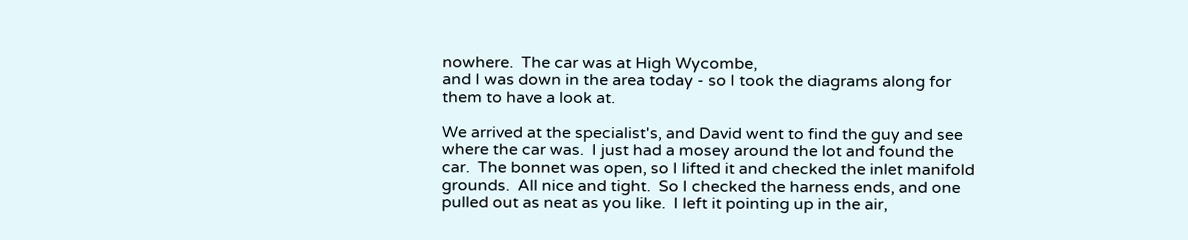nowhere.  The car was at High Wycombe,
and I was down in the area today - so I took the diagrams along for
them to have a look at.

We arrived at the specialist's, and David went to find the guy and see
where the car was.  I just had a mosey around the lot and found the
car.  The bonnet was open, so I lifted it and checked the inlet manifold
grounds.  All nice and tight.  So I checked the harness ends, and one
pulled out as neat as you like.  I left it pointing up in the air,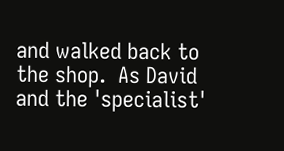and walked back to the shop.  As David and the 'specialist'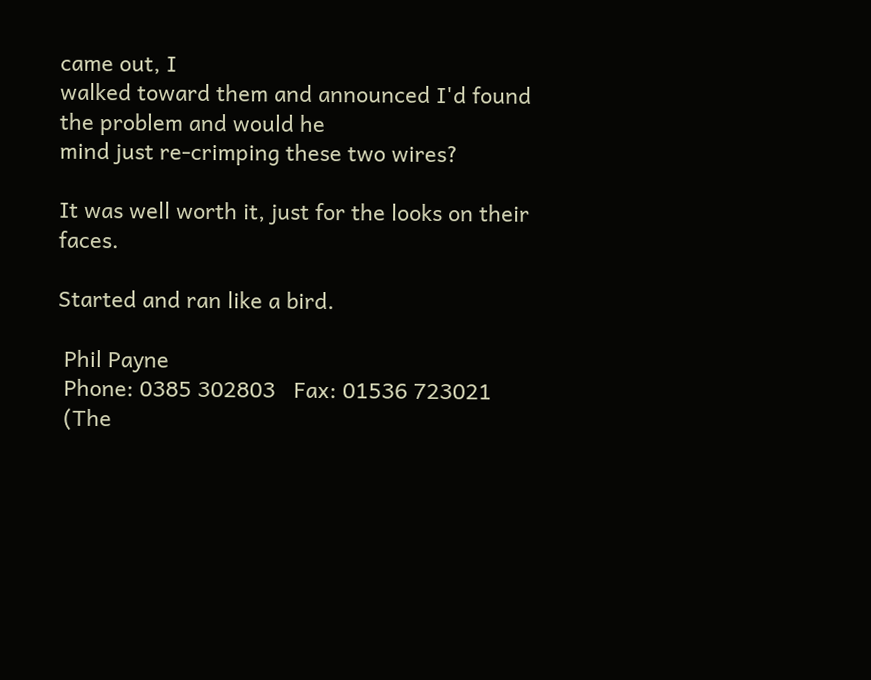came out, I
walked toward them and announced I'd found the problem and would he
mind just re-crimping these two wires?

It was well worth it, just for the looks on their faces.

Started and ran like a bird.

 Phil Payne
 Phone: 0385 302803   Fax: 01536 723021
 (The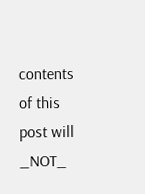contents of this post will _NOT_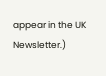appear in the UK Newsletter.)